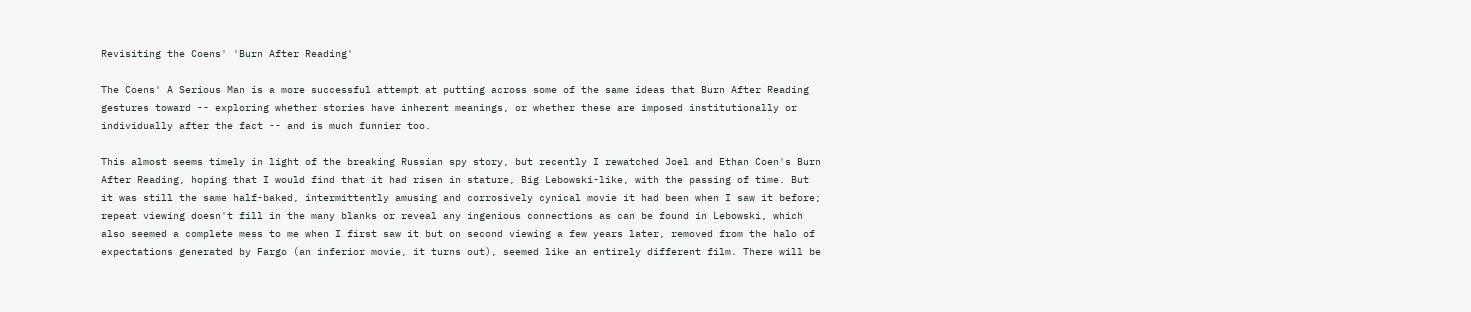Revisiting the Coens' 'Burn After Reading'

The Coens' A Serious Man is a more successful attempt at putting across some of the same ideas that Burn After Reading gestures toward -- exploring whether stories have inherent meanings, or whether these are imposed institutionally or individually after the fact -- and is much funnier too.

This almost seems timely in light of the breaking Russian spy story, but recently I rewatched Joel and Ethan Coen's Burn After Reading, hoping that I would find that it had risen in stature, Big Lebowski-like, with the passing of time. But it was still the same half-baked, intermittently amusing and corrosively cynical movie it had been when I saw it before; repeat viewing doesn't fill in the many blanks or reveal any ingenious connections as can be found in Lebowski, which also seemed a complete mess to me when I first saw it but on second viewing a few years later, removed from the halo of expectations generated by Fargo (an inferior movie, it turns out), seemed like an entirely different film. There will be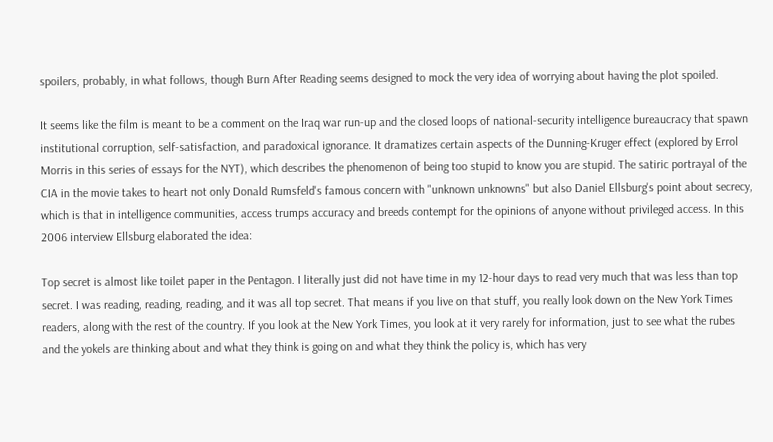spoilers, probably, in what follows, though Burn After Reading seems designed to mock the very idea of worrying about having the plot spoiled.

It seems like the film is meant to be a comment on the Iraq war run-up and the closed loops of national-security intelligence bureaucracy that spawn institutional corruption, self-satisfaction, and paradoxical ignorance. It dramatizes certain aspects of the Dunning-Kruger effect (explored by Errol Morris in this series of essays for the NYT), which describes the phenomenon of being too stupid to know you are stupid. The satiric portrayal of the CIA in the movie takes to heart not only Donald Rumsfeld's famous concern with "unknown unknowns" but also Daniel Ellsburg's point about secrecy, which is that in intelligence communities, access trumps accuracy and breeds contempt for the opinions of anyone without privileged access. In this 2006 interview Ellsburg elaborated the idea:

Top secret is almost like toilet paper in the Pentagon. I literally just did not have time in my 12-hour days to read very much that was less than top secret. I was reading, reading, reading, and it was all top secret. That means if you live on that stuff, you really look down on the New York Times readers, along with the rest of the country. If you look at the New York Times, you look at it very rarely for information, just to see what the rubes and the yokels are thinking about and what they think is going on and what they think the policy is, which has very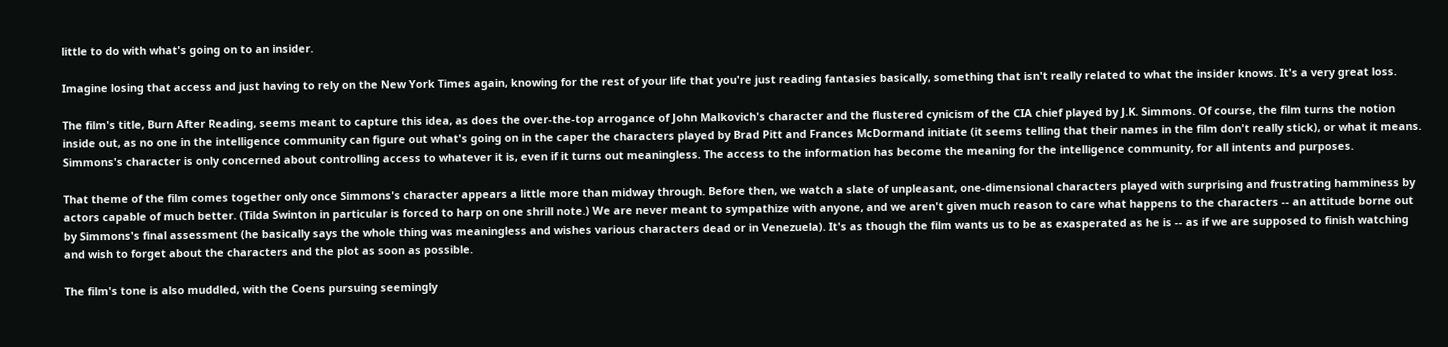little to do with what's going on to an insider.

Imagine losing that access and just having to rely on the New York Times again, knowing for the rest of your life that you're just reading fantasies basically, something that isn't really related to what the insider knows. It's a very great loss.

The film's title, Burn After Reading, seems meant to capture this idea, as does the over-the-top arrogance of John Malkovich's character and the flustered cynicism of the CIA chief played by J.K. Simmons. Of course, the film turns the notion inside out, as no one in the intelligence community can figure out what's going on in the caper the characters played by Brad Pitt and Frances McDormand initiate (it seems telling that their names in the film don't really stick), or what it means. Simmons's character is only concerned about controlling access to whatever it is, even if it turns out meaningless. The access to the information has become the meaning for the intelligence community, for all intents and purposes.

That theme of the film comes together only once Simmons's character appears a little more than midway through. Before then, we watch a slate of unpleasant, one-dimensional characters played with surprising and frustrating hamminess by actors capable of much better. (Tilda Swinton in particular is forced to harp on one shrill note.) We are never meant to sympathize with anyone, and we aren't given much reason to care what happens to the characters -- an attitude borne out by Simmons's final assessment (he basically says the whole thing was meaningless and wishes various characters dead or in Venezuela). It's as though the film wants us to be as exasperated as he is -- as if we are supposed to finish watching and wish to forget about the characters and the plot as soon as possible.

The film's tone is also muddled, with the Coens pursuing seemingly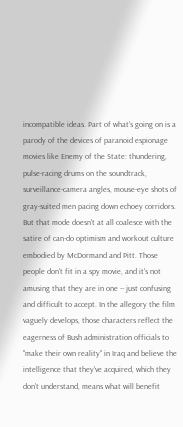incompatible ideas. Part of what's going on is a parody of the devices of paranoid espionage movies like Enemy of the State: thundering, pulse-racing drums on the soundtrack, surveillance-camera angles, mouse-eye shots of gray-suited men pacing down echoey corridors. But that mode doesn't at all coalesce with the satire of can-do optimism and workout culture embodied by McDormand and Pitt. Those people don't fit in a spy movie, and it's not amusing that they are in one -- just confusing and difficult to accept. In the allegory the film vaguely develops, those characters reflect the eagerness of Bush administration officials to "make their own reality" in Iraq and believe the intelligence that they've acquired, which they don't understand, means what will benefit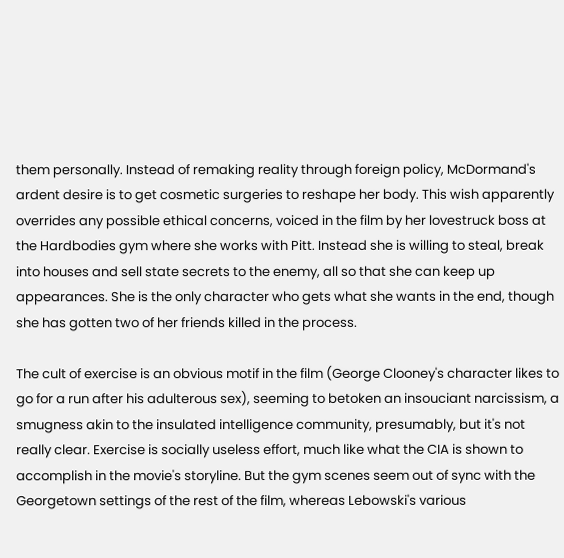them personally. Instead of remaking reality through foreign policy, McDormand's ardent desire is to get cosmetic surgeries to reshape her body. This wish apparently overrides any possible ethical concerns, voiced in the film by her lovestruck boss at the Hardbodies gym where she works with Pitt. Instead she is willing to steal, break into houses and sell state secrets to the enemy, all so that she can keep up appearances. She is the only character who gets what she wants in the end, though she has gotten two of her friends killed in the process.

The cult of exercise is an obvious motif in the film (George Clooney's character likes to go for a run after his adulterous sex), seeming to betoken an insouciant narcissism, a smugness akin to the insulated intelligence community, presumably, but it's not really clear. Exercise is socially useless effort, much like what the CIA is shown to accomplish in the movie's storyline. But the gym scenes seem out of sync with the Georgetown settings of the rest of the film, whereas Lebowski's various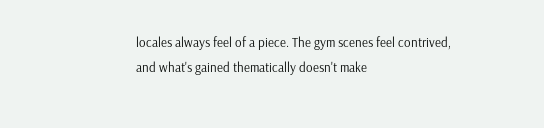locales always feel of a piece. The gym scenes feel contrived, and what's gained thematically doesn't make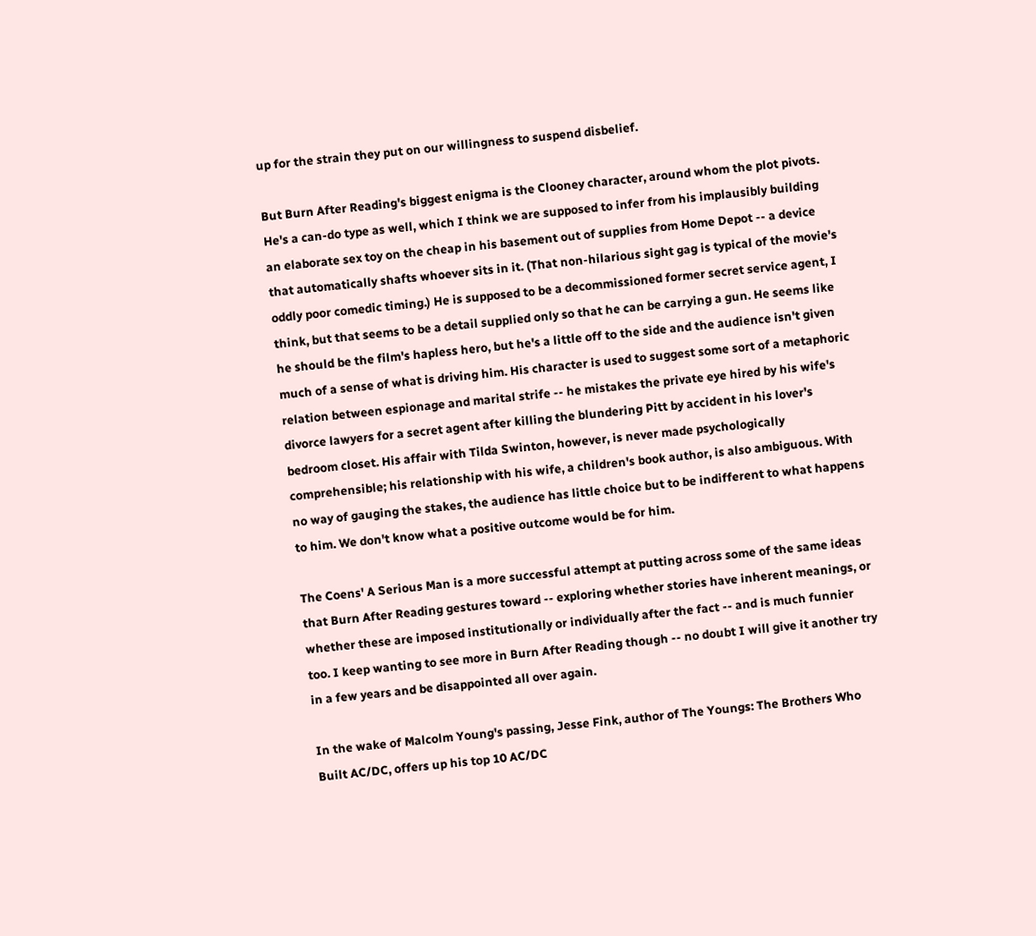up for the strain they put on our willingness to suspend disbelief.

But Burn After Reading's biggest enigma is the Clooney character, around whom the plot pivots. He's a can-do type as well, which I think we are supposed to infer from his implausibly building an elaborate sex toy on the cheap in his basement out of supplies from Home Depot -- a device that automatically shafts whoever sits in it. (That non-hilarious sight gag is typical of the movie's oddly poor comedic timing.) He is supposed to be a decommissioned former secret service agent, I think, but that seems to be a detail supplied only so that he can be carrying a gun. He seems like he should be the film's hapless hero, but he's a little off to the side and the audience isn't given much of a sense of what is driving him. His character is used to suggest some sort of a metaphoric relation between espionage and marital strife -- he mistakes the private eye hired by his wife's divorce lawyers for a secret agent after killing the blundering Pitt by accident in his lover's bedroom closet. His affair with Tilda Swinton, however, is never made psychologically comprehensible; his relationship with his wife, a children's book author, is also ambiguous. With no way of gauging the stakes, the audience has little choice but to be indifferent to what happens to him. We don't know what a positive outcome would be for him.

The Coens' A Serious Man is a more successful attempt at putting across some of the same ideas that Burn After Reading gestures toward -- exploring whether stories have inherent meanings, or whether these are imposed institutionally or individually after the fact -- and is much funnier too. I keep wanting to see more in Burn After Reading though -- no doubt I will give it another try in a few years and be disappointed all over again.

In the wake of Malcolm Young's passing, Jesse Fink, author of The Youngs: The Brothers Who Built AC/DC, offers up his top 10 AC/DC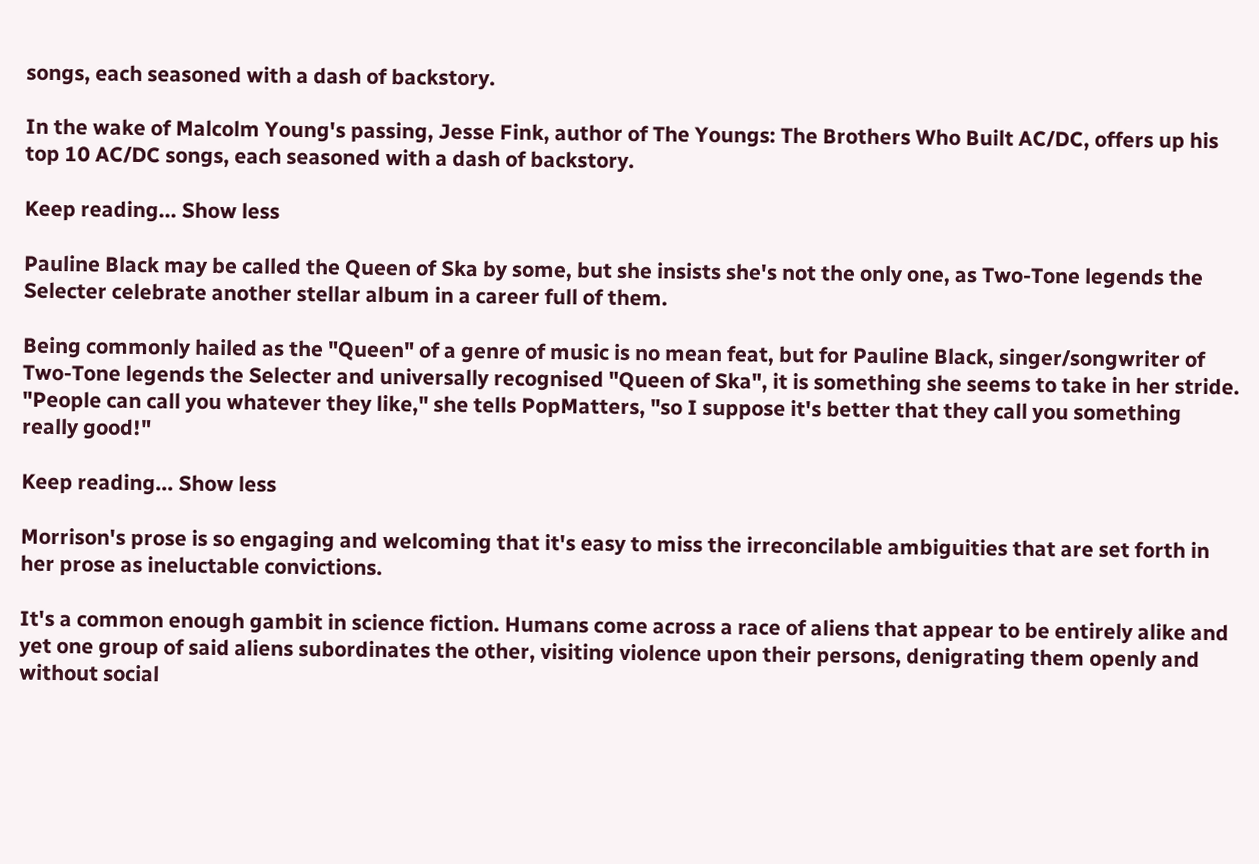songs, each seasoned with a dash of backstory.

In the wake of Malcolm Young's passing, Jesse Fink, author of The Youngs: The Brothers Who Built AC/DC, offers up his top 10 AC/DC songs, each seasoned with a dash of backstory.

Keep reading... Show less

Pauline Black may be called the Queen of Ska by some, but she insists she's not the only one, as Two-Tone legends the Selecter celebrate another stellar album in a career full of them.

Being commonly hailed as the "Queen" of a genre of music is no mean feat, but for Pauline Black, singer/songwriter of Two-Tone legends the Selecter and universally recognised "Queen of Ska", it is something she seems to take in her stride. "People can call you whatever they like," she tells PopMatters, "so I suppose it's better that they call you something really good!"

Keep reading... Show less

Morrison's prose is so engaging and welcoming that it's easy to miss the irreconcilable ambiguities that are set forth in her prose as ineluctable convictions.

It's a common enough gambit in science fiction. Humans come across a race of aliens that appear to be entirely alike and yet one group of said aliens subordinates the other, visiting violence upon their persons, denigrating them openly and without social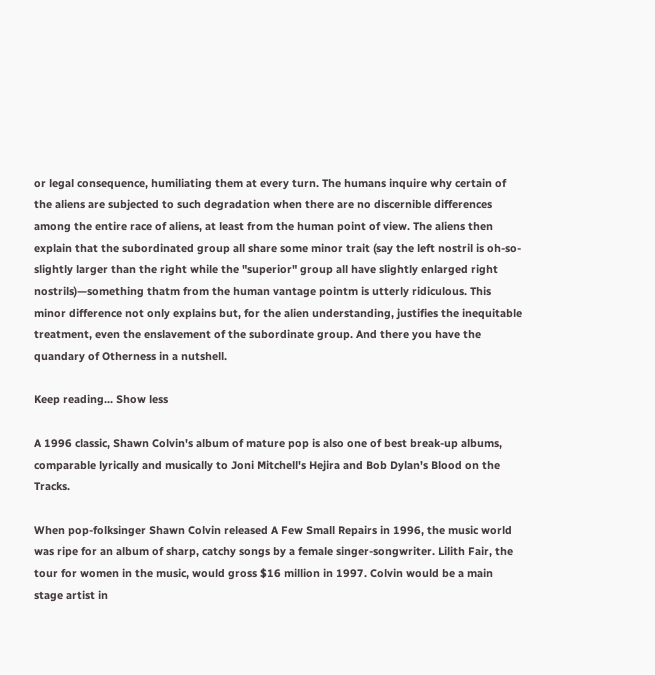or legal consequence, humiliating them at every turn. The humans inquire why certain of the aliens are subjected to such degradation when there are no discernible differences among the entire race of aliens, at least from the human point of view. The aliens then explain that the subordinated group all share some minor trait (say the left nostril is oh-so-slightly larger than the right while the "superior" group all have slightly enlarged right nostrils)—something thatm from the human vantage pointm is utterly ridiculous. This minor difference not only explains but, for the alien understanding, justifies the inequitable treatment, even the enslavement of the subordinate group. And there you have the quandary of Otherness in a nutshell.

Keep reading... Show less

A 1996 classic, Shawn Colvin's album of mature pop is also one of best break-up albums, comparable lyrically and musically to Joni Mitchell's Hejira and Bob Dylan's Blood on the Tracks.

When pop-folksinger Shawn Colvin released A Few Small Repairs in 1996, the music world was ripe for an album of sharp, catchy songs by a female singer-songwriter. Lilith Fair, the tour for women in the music, would gross $16 million in 1997. Colvin would be a main stage artist in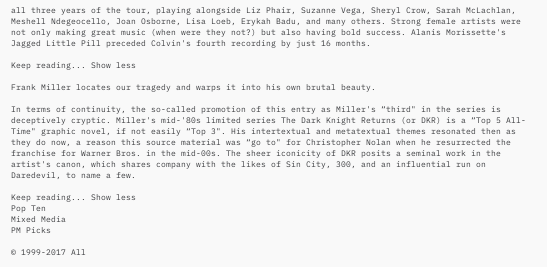all three years of the tour, playing alongside Liz Phair, Suzanne Vega, Sheryl Crow, Sarah McLachlan, Meshell Ndegeocello, Joan Osborne, Lisa Loeb, Erykah Badu, and many others. Strong female artists were not only making great music (when were they not?) but also having bold success. Alanis Morissette's Jagged Little Pill preceded Colvin's fourth recording by just 16 months.

Keep reading... Show less

Frank Miller locates our tragedy and warps it into his own brutal beauty.

In terms of continuity, the so-called promotion of this entry as Miller's “third" in the series is deceptively cryptic. Miller's mid-'80s limited series The Dark Knight Returns (or DKR) is a “Top 5 All-Time" graphic novel, if not easily “Top 3". His intertextual and metatextual themes resonated then as they do now, a reason this source material was “go to" for Christopher Nolan when he resurrected the franchise for Warner Bros. in the mid-00s. The sheer iconicity of DKR posits a seminal work in the artist's canon, which shares company with the likes of Sin City, 300, and an influential run on Daredevil, to name a few.

Keep reading... Show less
Pop Ten
Mixed Media
PM Picks

© 1999-2017 All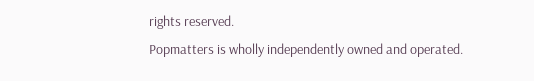rights reserved.
Popmatters is wholly independently owned and operated.